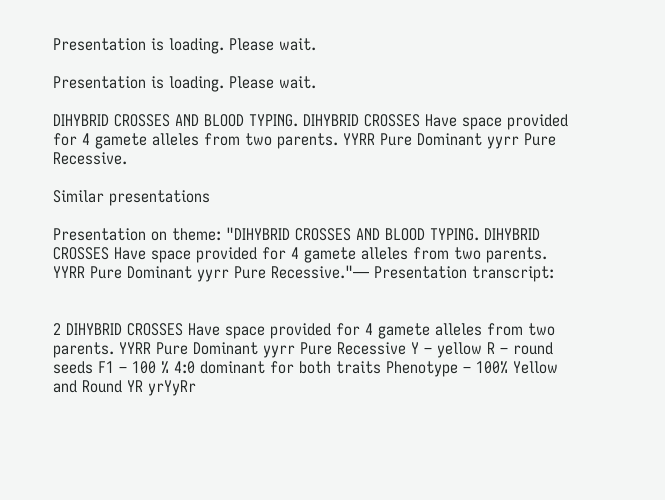Presentation is loading. Please wait.

Presentation is loading. Please wait.

DIHYBRID CROSSES AND BLOOD TYPING. DIHYBRID CROSSES Have space provided for 4 gamete alleles from two parents. YYRR Pure Dominant yyrr Pure Recessive.

Similar presentations

Presentation on theme: "DIHYBRID CROSSES AND BLOOD TYPING. DIHYBRID CROSSES Have space provided for 4 gamete alleles from two parents. YYRR Pure Dominant yyrr Pure Recessive."— Presentation transcript:


2 DIHYBRID CROSSES Have space provided for 4 gamete alleles from two parents. YYRR Pure Dominant yyrr Pure Recessive Y – yellow R – round seeds F1 – 100 % 4:0 dominant for both traits Phenotype – 100% Yellow and Round YR yrYyRr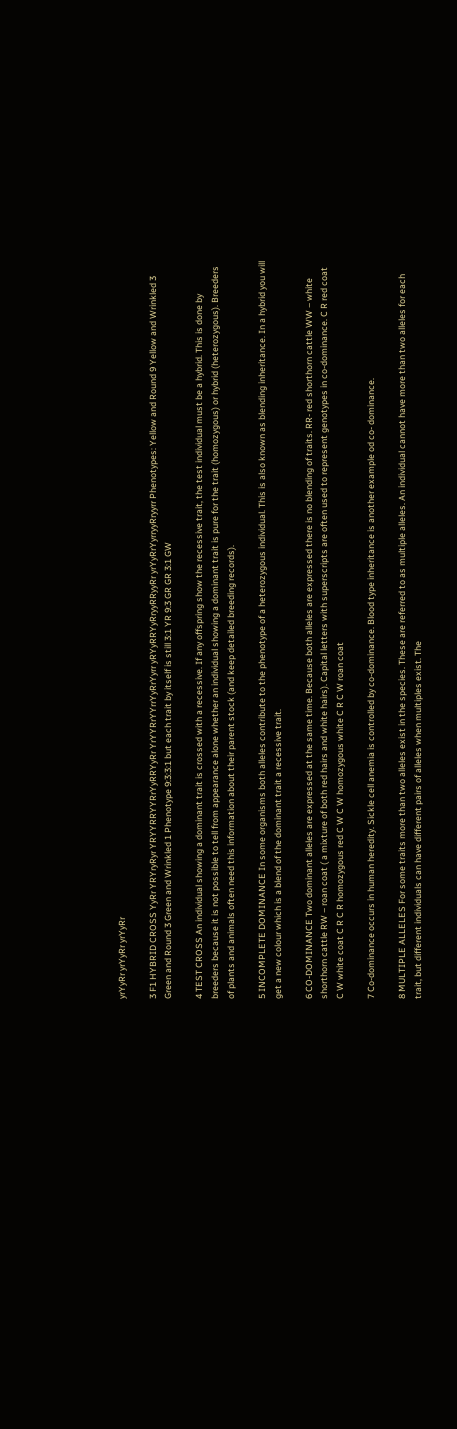yrYyRr yrYyRr yrYyRr

3 F1 HYBRID CROSS YyRr YRYryRyr YRYYRRYYRrYyRRYyRr YrYYRrYYrrYyRrYyrr yRYyRRYyRryyRRyyRr yrYyRrYyrryyRryyrr Phenotypes: Yellow and Round 9 Yellow and Wrinkled 3 Green and Round 3 Green and Wrinkled 1 Phenotype 9:3:3:1 but each trait by itself is still 3:1 YR 9:3 GR GR 3:1 GW

4 TEST CROSS An individual showing a dominant trait is crossed with a recessive. If any offspring show the recessive trait, the test individual must be a hybrid. This is done by breeders because it is not possible to tell from appearance alone whether an individual showing a dominant trait is pure for the trait (homozygous) or hybrid (heterozygous). Breeders of plants and animals often need this information about their parent stock (and keep detailed breeding records).

5 INCOMPLETE DOMINANCE In some organisms both alleles contribute to the phenotype of a heterozygous individual. This is also known as blending inheritance. In a hybrid you will get a new colour which is a blend of the dominant trait a recessive trait.

6 CO-DOMINANCE Two dominant alleles are expressed at the same time. Because both alleles are expressed there is no blending of traits. RR- red shorthorn cattle WW – white shorthorn cattle RW – roan coat ( a mixture of both red hairs and white hairs). Capital letters with superscripts are often used to represent genotypes in co-dominance. C R red coat C W white coat C R C R homozygous red C W C W homozygous white C R C W roan coat

7 Co-dominance occurs in human heredity. Sickle cell anemia is controlled by co-dominance. Blood type inheritance is another example od co- dominance.

8 MULTIPLE ALLELES For some traits more than two alleles exist in the species. These are referred to as multiple alleles. An individual cannot have more than two alleles for each trait, but different individuals can have different pairs of alleles when multiples exist. The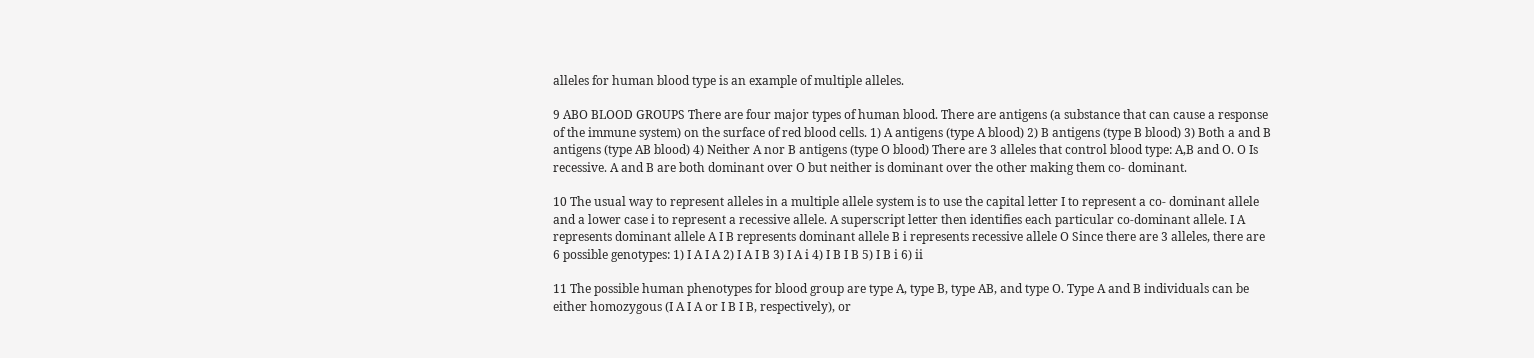alleles for human blood type is an example of multiple alleles.

9 ABO BLOOD GROUPS There are four major types of human blood. There are antigens (a substance that can cause a response of the immune system) on the surface of red blood cells. 1) A antigens (type A blood) 2) B antigens (type B blood) 3) Both a and B antigens (type AB blood) 4) Neither A nor B antigens (type O blood) There are 3 alleles that control blood type: A,B and O. O Is recessive. A and B are both dominant over O but neither is dominant over the other making them co- dominant.

10 The usual way to represent alleles in a multiple allele system is to use the capital letter I to represent a co- dominant allele and a lower case i to represent a recessive allele. A superscript letter then identifies each particular co-dominant allele. I A represents dominant allele A I B represents dominant allele B i represents recessive allele O Since there are 3 alleles, there are 6 possible genotypes: 1) I A I A 2) I A I B 3) I A i 4) I B I B 5) I B i 6) ii

11 The possible human phenotypes for blood group are type A, type B, type AB, and type O. Type A and B individuals can be either homozygous (I A I A or I B I B, respectively), or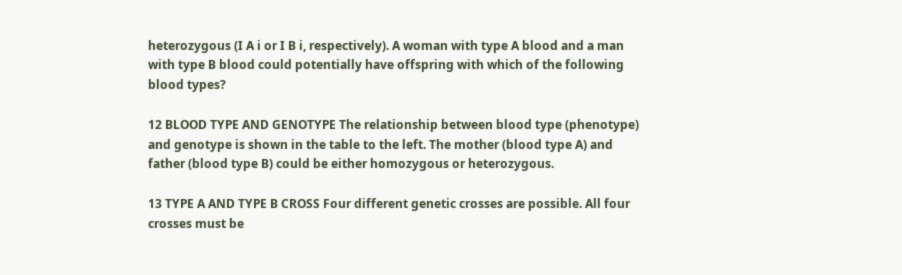heterozygous (I A i or I B i, respectively). A woman with type A blood and a man with type B blood could potentially have offspring with which of the following blood types?

12 BLOOD TYPE AND GENOTYPE The relationship between blood type (phenotype) and genotype is shown in the table to the left. The mother (blood type A) and father (blood type B) could be either homozygous or heterozygous.

13 TYPE A AND TYPE B CROSS Four different genetic crosses are possible. All four crosses must be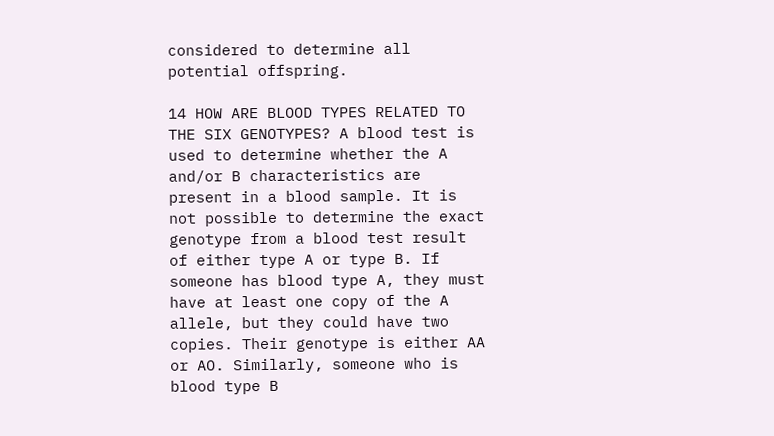considered to determine all potential offspring.

14 HOW ARE BLOOD TYPES RELATED TO THE SIX GENOTYPES? A blood test is used to determine whether the A and/or B characteristics are present in a blood sample. It is not possible to determine the exact genotype from a blood test result of either type A or type B. If someone has blood type A, they must have at least one copy of the A allele, but they could have two copies. Their genotype is either AA or AO. Similarly, someone who is blood type B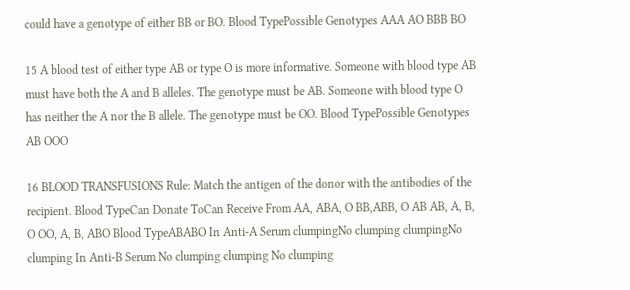could have a genotype of either BB or BO. Blood TypePossible Genotypes AAA AO BBB BO

15 A blood test of either type AB or type O is more informative. Someone with blood type AB must have both the A and B alleles. The genotype must be AB. Someone with blood type O has neither the A nor the B allele. The genotype must be OO. Blood TypePossible Genotypes AB OOO

16 BLOOD TRANSFUSIONS Rule: Match the antigen of the donor with the antibodies of the recipient. Blood TypeCan Donate ToCan Receive From AA, ABA, O BB,ABB, O AB AB, A, B, O OO, A, B, ABO Blood TypeABABO In Anti-A Serum clumpingNo clumping clumpingNo clumping In Anti-B Serum No clumping clumping No clumping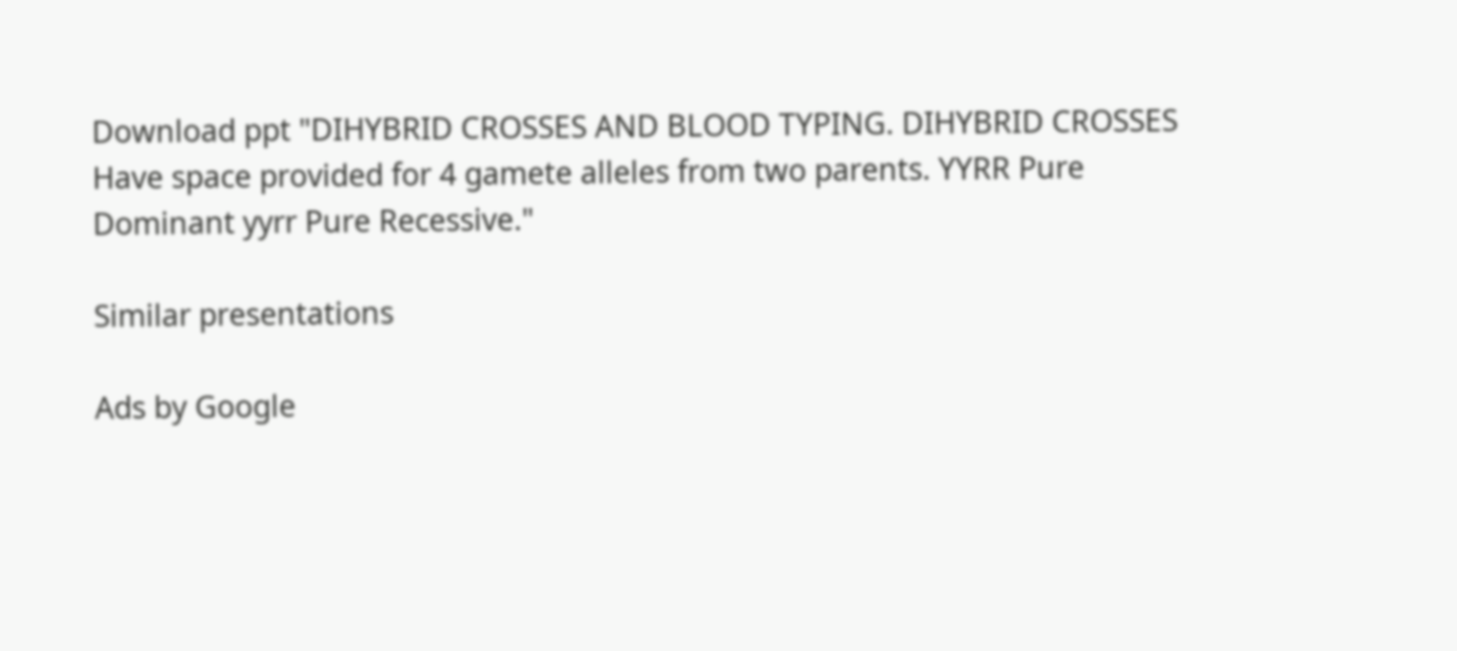Download ppt "DIHYBRID CROSSES AND BLOOD TYPING. DIHYBRID CROSSES Have space provided for 4 gamete alleles from two parents. YYRR Pure Dominant yyrr Pure Recessive."

Similar presentations

Ads by Google